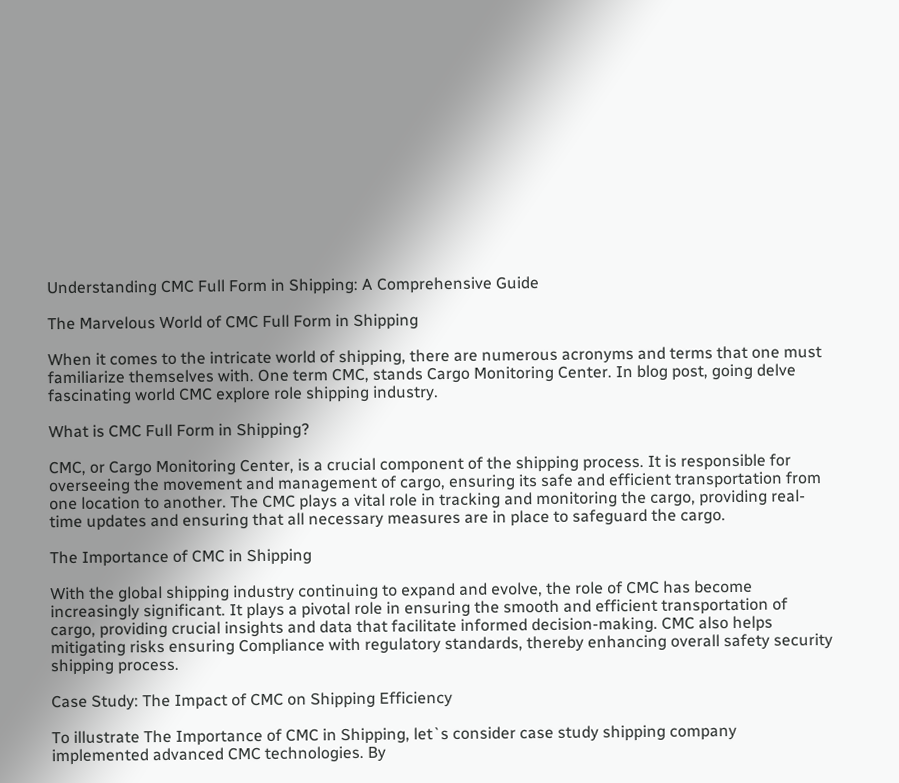Understanding CMC Full Form in Shipping: A Comprehensive Guide

The Marvelous World of CMC Full Form in Shipping

When it comes to the intricate world of shipping, there are numerous acronyms and terms that one must familiarize themselves with. One term CMC, stands Cargo Monitoring Center. In blog post, going delve fascinating world CMC explore role shipping industry.

What is CMC Full Form in Shipping?

CMC, or Cargo Monitoring Center, is a crucial component of the shipping process. It is responsible for overseeing the movement and management of cargo, ensuring its safe and efficient transportation from one location to another. The CMC plays a vital role in tracking and monitoring the cargo, providing real-time updates and ensuring that all necessary measures are in place to safeguard the cargo.

The Importance of CMC in Shipping

With the global shipping industry continuing to expand and evolve, the role of CMC has become increasingly significant. It plays a pivotal role in ensuring the smooth and efficient transportation of cargo, providing crucial insights and data that facilitate informed decision-making. CMC also helps mitigating risks ensuring Compliance with regulatory standards, thereby enhancing overall safety security shipping process.

Case Study: The Impact of CMC on Shipping Efficiency

To illustrate The Importance of CMC in Shipping, let`s consider case study shipping company implemented advanced CMC technologies. By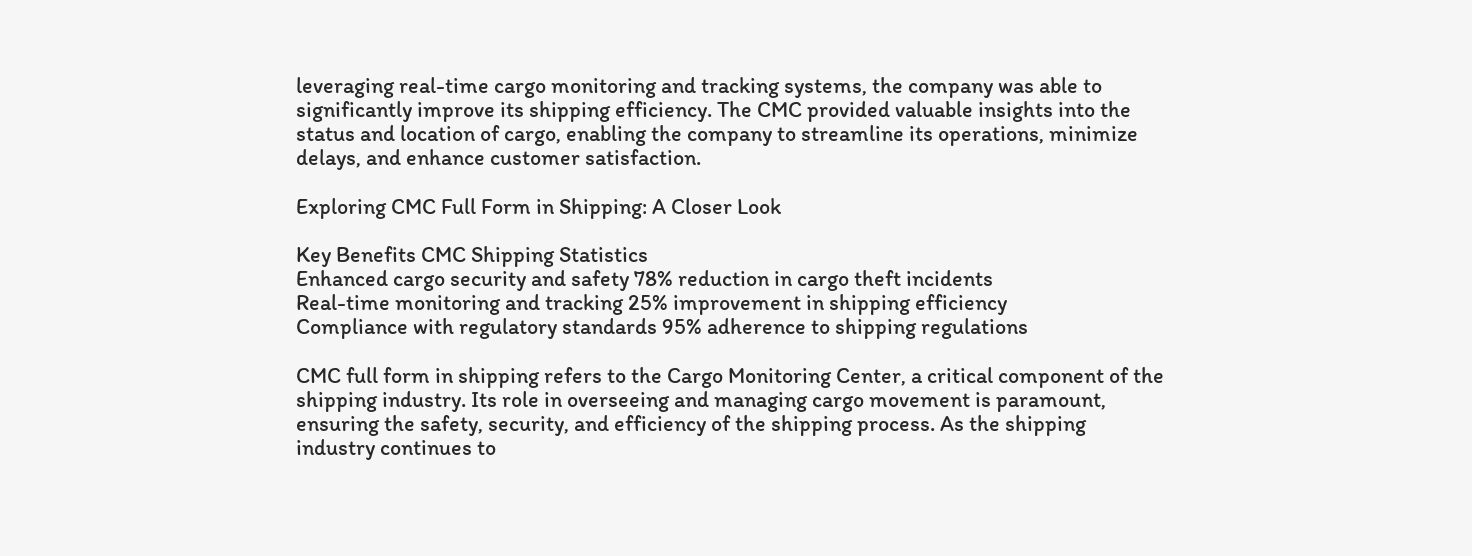leveraging real-time cargo monitoring and tracking systems, the company was able to significantly improve its shipping efficiency. The CMC provided valuable insights into the status and location of cargo, enabling the company to streamline its operations, minimize delays, and enhance customer satisfaction.

Exploring CMC Full Form in Shipping: A Closer Look

Key Benefits CMC Shipping Statistics
Enhanced cargo security and safety 78% reduction in cargo theft incidents
Real-time monitoring and tracking 25% improvement in shipping efficiency
Compliance with regulatory standards 95% adherence to shipping regulations

CMC full form in shipping refers to the Cargo Monitoring Center, a critical component of the shipping industry. Its role in overseeing and managing cargo movement is paramount, ensuring the safety, security, and efficiency of the shipping process. As the shipping industry continues to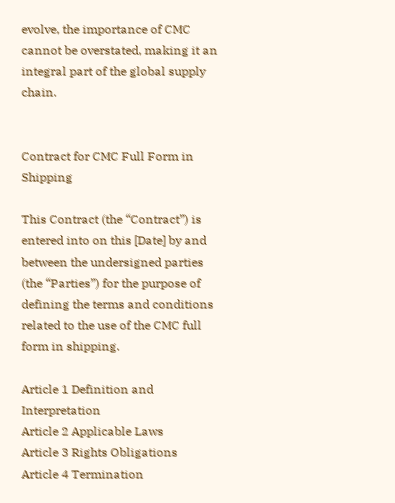evolve, the importance of CMC cannot be overstated, making it an integral part of the global supply chain.


Contract for CMC Full Form in Shipping

This Contract (the “Contract”) is entered into on this [Date] by and between the undersigned parties (the “Parties”) for the purpose of defining the terms and conditions related to the use of the CMC full form in shipping.

Article 1 Definition and Interpretation
Article 2 Applicable Laws
Article 3 Rights Obligations
Article 4 Termination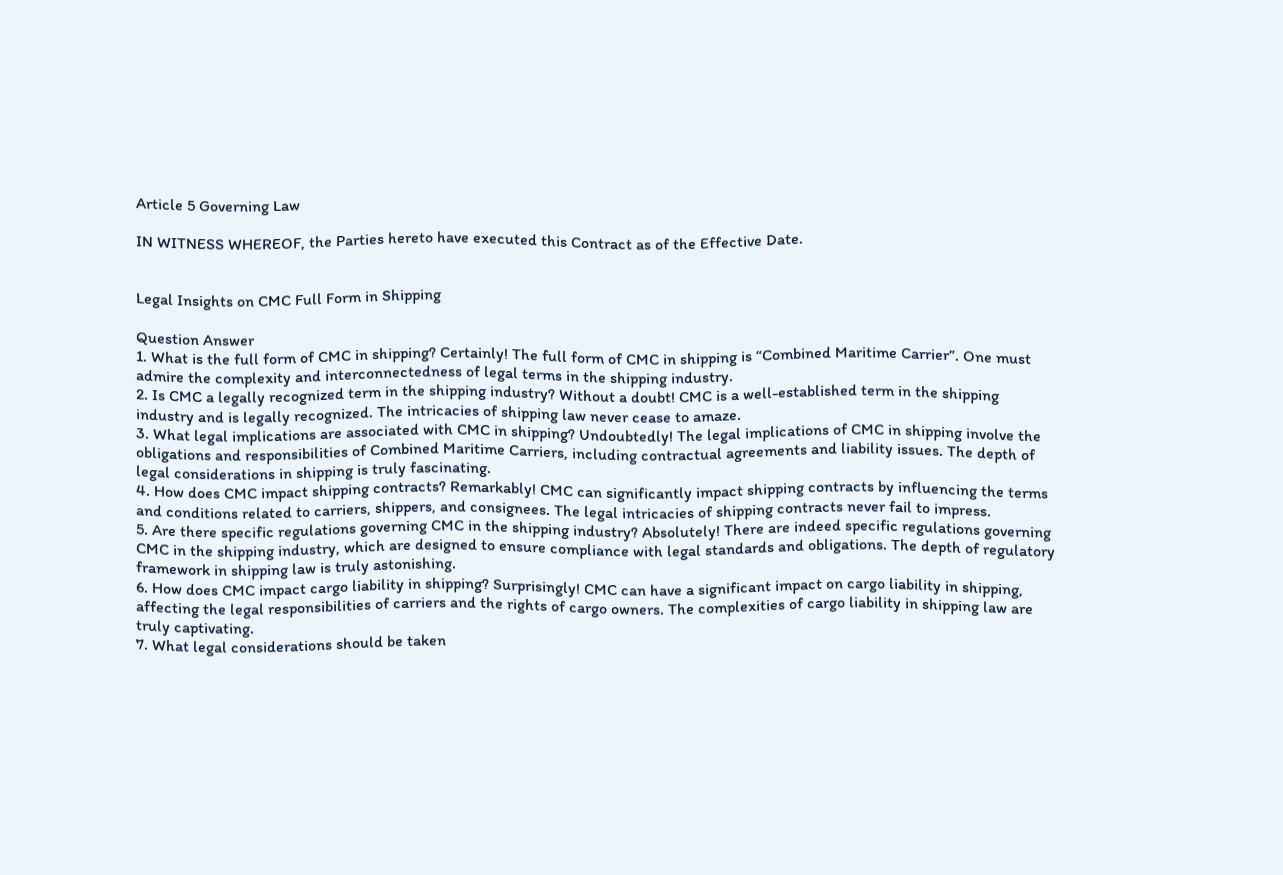Article 5 Governing Law

IN WITNESS WHEREOF, the Parties hereto have executed this Contract as of the Effective Date.


Legal Insights on CMC Full Form in Shipping

Question Answer
1. What is the full form of CMC in shipping? Certainly! The full form of CMC in shipping is “Combined Maritime Carrier”. One must admire the complexity and interconnectedness of legal terms in the shipping industry.
2. Is CMC a legally recognized term in the shipping industry? Without a doubt! CMC is a well-established term in the shipping industry and is legally recognized. The intricacies of shipping law never cease to amaze.
3. What legal implications are associated with CMC in shipping? Undoubtedly! The legal implications of CMC in shipping involve the obligations and responsibilities of Combined Maritime Carriers, including contractual agreements and liability issues. The depth of legal considerations in shipping is truly fascinating.
4. How does CMC impact shipping contracts? Remarkably! CMC can significantly impact shipping contracts by influencing the terms and conditions related to carriers, shippers, and consignees. The legal intricacies of shipping contracts never fail to impress.
5. Are there specific regulations governing CMC in the shipping industry? Absolutely! There are indeed specific regulations governing CMC in the shipping industry, which are designed to ensure compliance with legal standards and obligations. The depth of regulatory framework in shipping law is truly astonishing.
6. How does CMC impact cargo liability in shipping? Surprisingly! CMC can have a significant impact on cargo liability in shipping, affecting the legal responsibilities of carriers and the rights of cargo owners. The complexities of cargo liability in shipping law are truly captivating.
7. What legal considerations should be taken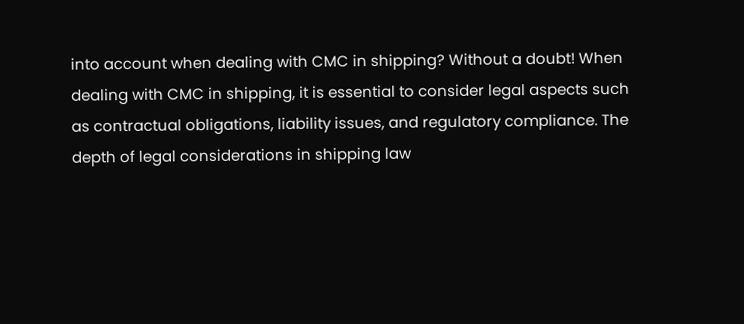into account when dealing with CMC in shipping? Without a doubt! When dealing with CMC in shipping, it is essential to consider legal aspects such as contractual obligations, liability issues, and regulatory compliance. The depth of legal considerations in shipping law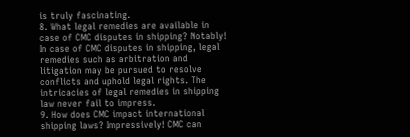is truly fascinating.
8. What legal remedies are available in case of CMC disputes in shipping? Notably! In case of CMC disputes in shipping, legal remedies such as arbitration and litigation may be pursued to resolve conflicts and uphold legal rights. The intricacies of legal remedies in shipping law never fail to impress.
9. How does CMC impact international shipping laws? Impressively! CMC can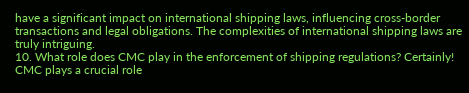have a significant impact on international shipping laws, influencing cross-border transactions and legal obligations. The complexities of international shipping laws are truly intriguing.
10. What role does CMC play in the enforcement of shipping regulations? Certainly! CMC plays a crucial role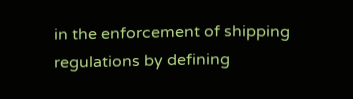in the enforcement of shipping regulations by defining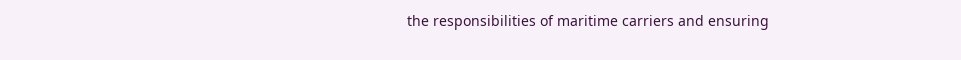the responsibilities of maritime carriers and ensuring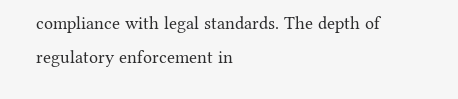compliance with legal standards. The depth of regulatory enforcement in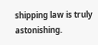shipping law is truly astonishing.